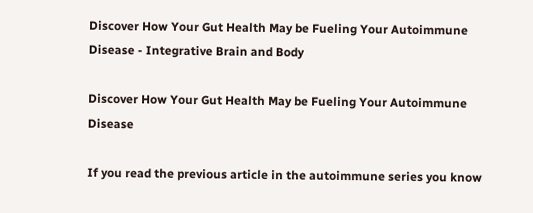Discover How Your Gut Health May be Fueling Your Autoimmune Disease - Integrative Brain and Body

Discover How Your Gut Health May be Fueling Your Autoimmune Disease

If you read the previous article in the autoimmune series you know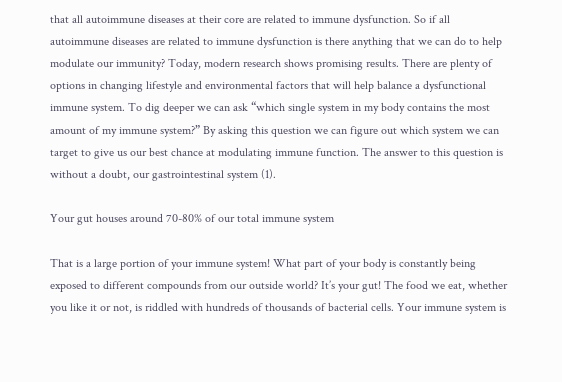that all autoimmune diseases at their core are related to immune dysfunction. So if all autoimmune diseases are related to immune dysfunction is there anything that we can do to help modulate our immunity? Today, modern research shows promising results. There are plenty of options in changing lifestyle and environmental factors that will help balance a dysfunctional immune system. To dig deeper we can ask “which single system in my body contains the most amount of my immune system?” By asking this question we can figure out which system we can target to give us our best chance at modulating immune function. The answer to this question is without a doubt, our gastrointestinal system (1).

Your gut houses around 70-80% of our total immune system

That is a large portion of your immune system! What part of your body is constantly being exposed to different compounds from our outside world? It’s your gut! The food we eat, whether you like it or not, is riddled with hundreds of thousands of bacterial cells. Your immune system is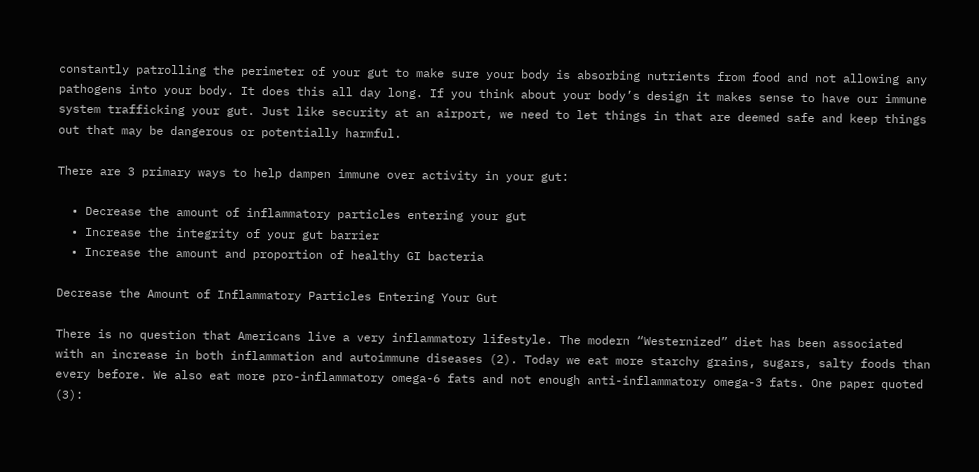constantly patrolling the perimeter of your gut to make sure your body is absorbing nutrients from food and not allowing any pathogens into your body. It does this all day long. If you think about your body’s design it makes sense to have our immune system trafficking your gut. Just like security at an airport, we need to let things in that are deemed safe and keep things out that may be dangerous or potentially harmful.

There are 3 primary ways to help dampen immune over activity in your gut:

  • Decrease the amount of inflammatory particles entering your gut
  • Increase the integrity of your gut barrier
  • Increase the amount and proportion of healthy GI bacteria

Decrease the Amount of Inflammatory Particles Entering Your Gut

There is no question that Americans live a very inflammatory lifestyle. The modern “Westernized” diet has been associated with an increase in both inflammation and autoimmune diseases (2). Today we eat more starchy grains, sugars, salty foods than every before. We also eat more pro-inflammatory omega-6 fats and not enough anti-inflammatory omega-3 fats. One paper quoted (3):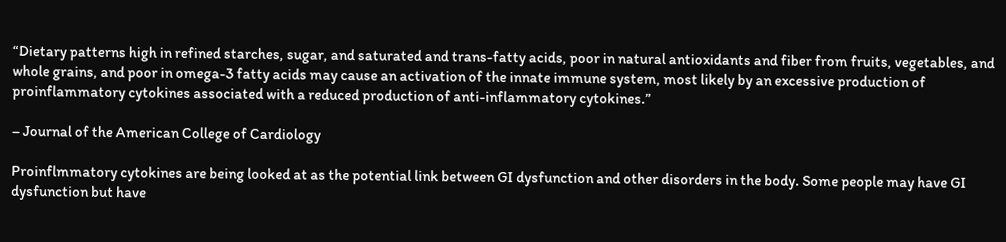“Dietary patterns high in refined starches, sugar, and saturated and trans-fatty acids, poor in natural antioxidants and fiber from fruits, vegetables, and whole grains, and poor in omega-3 fatty acids may cause an activation of the innate immune system, most likely by an excessive production of proinflammatory cytokines associated with a reduced production of anti-inflammatory cytokines.”

– Journal of the American College of Cardiology

Proinflmmatory cytokines are being looked at as the potential link between GI dysfunction and other disorders in the body. Some people may have GI dysfunction but have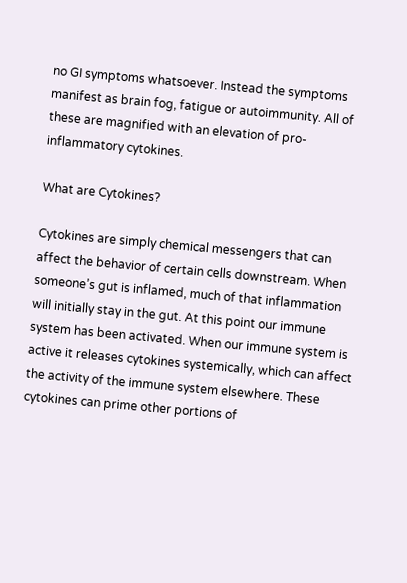no GI symptoms whatsoever. Instead the symptoms manifest as brain fog, fatigue or autoimmunity. All of these are magnified with an elevation of pro-inflammatory cytokines.

What are Cytokines?

Cytokines are simply chemical messengers that can affect the behavior of certain cells downstream. When someone’s gut is inflamed, much of that inflammation will initially stay in the gut. At this point our immune system has been activated. When our immune system is active it releases cytokines systemically, which can affect the activity of the immune system elsewhere. These cytokines can prime other portions of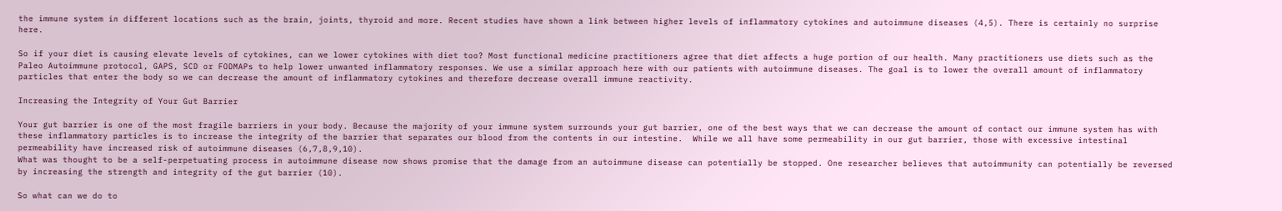the immune system in different locations such as the brain, joints, thyroid and more. Recent studies have shown a link between higher levels of inflammatory cytokines and autoimmune diseases (4,5). There is certainly no surprise here.

So if your diet is causing elevate levels of cytokines, can we lower cytokines with diet too? Most functional medicine practitioners agree that diet affects a huge portion of our health. Many practitioners use diets such as the Paleo Autoimmune protocol, GAPS, SCD or FODMAPs to help lower unwanted inflammatory responses. We use a similar approach here with our patients with autoimmune diseases. The goal is to lower the overall amount of inflammatory particles that enter the body so we can decrease the amount of inflammatory cytokines and therefore decrease overall immune reactivity.

Increasing the Integrity of Your Gut Barrier

Your gut barrier is one of the most fragile barriers in your body. Because the majority of your immune system surrounds your gut barrier, one of the best ways that we can decrease the amount of contact our immune system has with these inflammatory particles is to increase the integrity of the barrier that separates our blood from the contents in our intestine.  While we all have some permeability in our gut barrier, those with excessive intestinal permeability have increased risk of autoimmune diseases (6,7,8,9,10).
What was thought to be a self-perpetuating process in autoimmune disease now shows promise that the damage from an autoimmune disease can potentially be stopped. One researcher believes that autoimmunity can potentially be reversed by increasing the strength and integrity of the gut barrier (10).

So what can we do to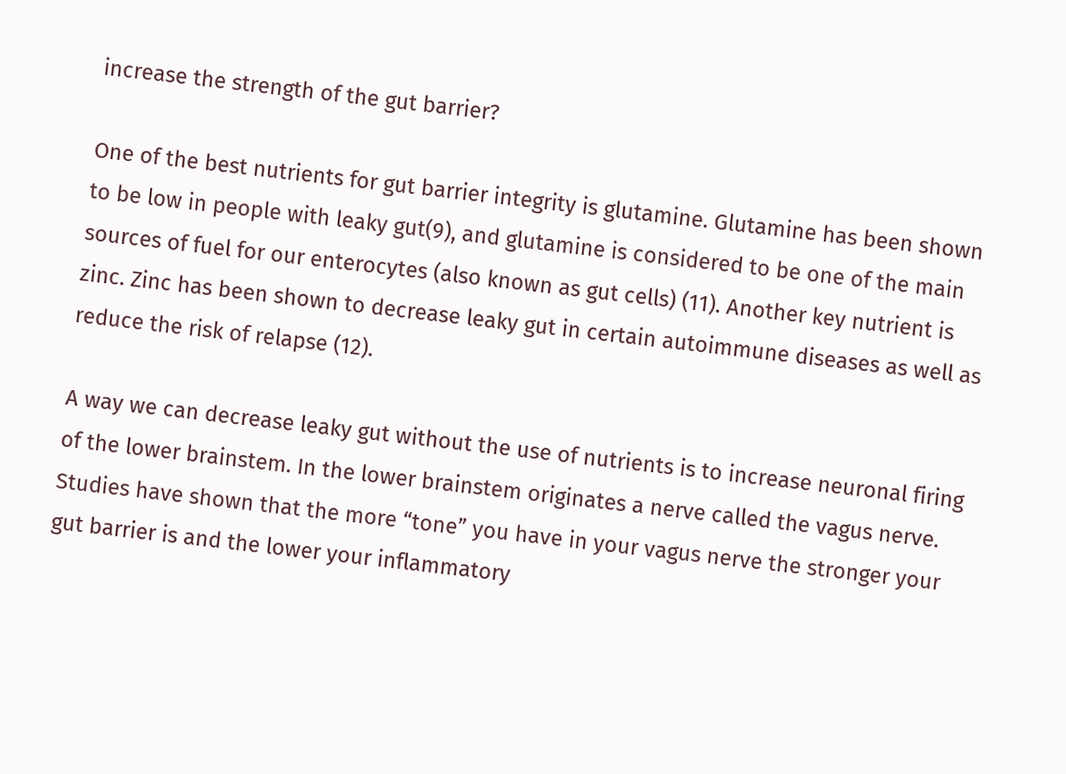increase the strength of the gut barrier?

One of the best nutrients for gut barrier integrity is glutamine. Glutamine has been shown to be low in people with leaky gut(9), and glutamine is considered to be one of the main sources of fuel for our enterocytes (also known as gut cells) (11). Another key nutrient is zinc. Zinc has been shown to decrease leaky gut in certain autoimmune diseases as well as reduce the risk of relapse (12).

A way we can decrease leaky gut without the use of nutrients is to increase neuronal firing of the lower brainstem. In the lower brainstem originates a nerve called the vagus nerve. Studies have shown that the more “tone” you have in your vagus nerve the stronger your gut barrier is and the lower your inflammatory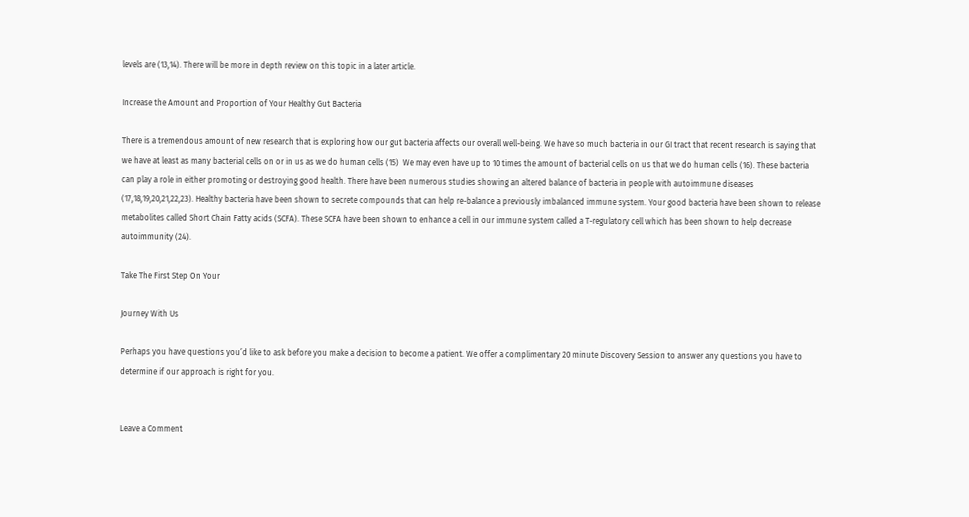levels are (13,14). There will be more in depth review on this topic in a later article.

Increase the Amount and Proportion of Your Healthy Gut Bacteria

There is a tremendous amount of new research that is exploring how our gut bacteria affects our overall well-being. We have so much bacteria in our GI tract that recent research is saying that we have at least as many bacterial cells on or in us as we do human cells (15)  We may even have up to 10 times the amount of bacterial cells on us that we do human cells (16). These bacteria can play a role in either promoting or destroying good health. There have been numerous studies showing an altered balance of bacteria in people with autoimmune diseases (17,18,19,20,21,22,23). Healthy bacteria have been shown to secrete compounds that can help re-balance a previously imbalanced immune system. Your good bacteria have been shown to release metabolites called Short Chain Fatty acids (SCFA). These SCFA have been shown to enhance a cell in our immune system called a T-regulatory cell which has been shown to help decrease autoimmunity (24).

Take The First Step On Your

Journey With Us

Perhaps you have questions you’d like to ask before you make a decision to become a patient. We offer a complimentary 20 minute Discovery Session to answer any questions you have to determine if our approach is right for you.


Leave a Comment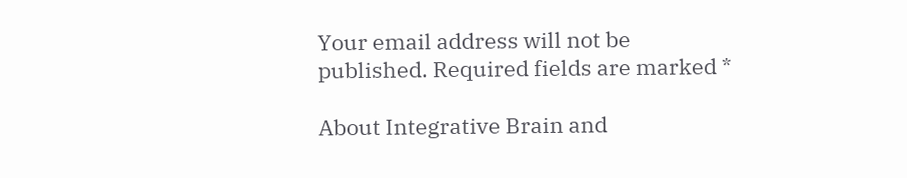Your email address will not be published. Required fields are marked *

About Integrative Brain and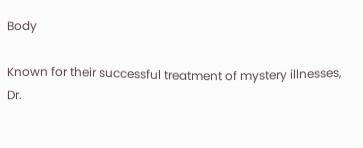Body

Known for their successful treatment of mystery illnesses, Dr.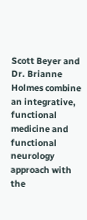Scott Beyer and Dr. Brianne Holmes combine an integrative, functional medicine and functional neurology  approach with the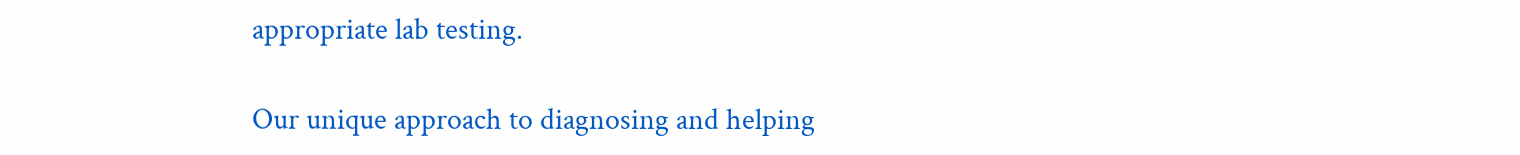appropriate lab testing.

Our unique approach to diagnosing and helping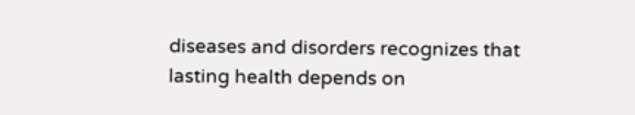diseases and disorders recognizes that lasting health depends on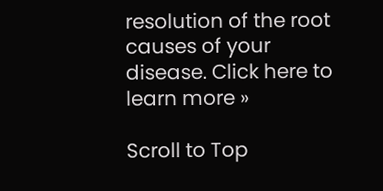resolution of the root causes of your disease. Click here to learn more »

Scroll to Top